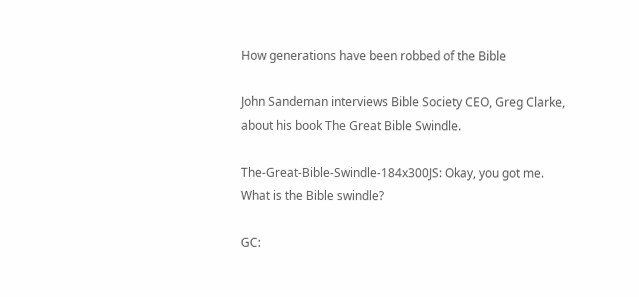How generations have been robbed of the Bible

John Sandeman interviews Bible Society CEO, Greg Clarke, about his book The Great Bible Swindle.

The-Great-Bible-Swindle-184x300JS: Okay, you got me. What is the Bible swindle?

GC: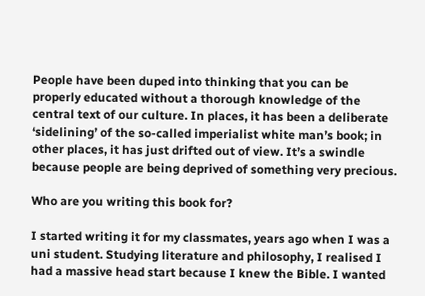People have been duped into thinking that you can be properly educated without a thorough knowledge of the central text of our culture. In places, it has been a deliberate ‘sidelining’ of the so-called imperialist white man’s book; in other places, it has just drifted out of view. It’s a swindle because people are being deprived of something very precious.

Who are you writing this book for?

I started writing it for my classmates, years ago when I was a uni student. Studying literature and philosophy, I realised I had a massive head start because I knew the Bible. I wanted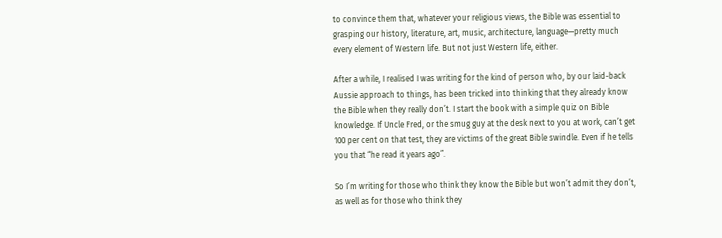to convince them that, whatever your religious views, the Bible was essential to grasping our history, literature, art, music, architecture, language—pretty much every element of Western life. But not just Western life, either.

After a while, I realised I was writing for the kind of person who, by our laid-back Aussie approach to things, has been tricked into thinking that they already know the Bible when they really don’t. I start the book with a simple quiz on Bible knowledge. If Uncle Fred, or the smug guy at the desk next to you at work, can’t get 100 per cent on that test, they are victims of the great Bible swindle. Even if he tells you that “he read it years ago”.

So I’m writing for those who think they know the Bible but won’t admit they don’t, as well as for those who think they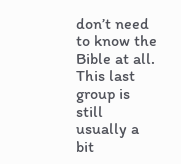don’t need to know the Bible at all. This last group is still usually a bit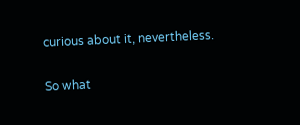curious about it, nevertheless.

So what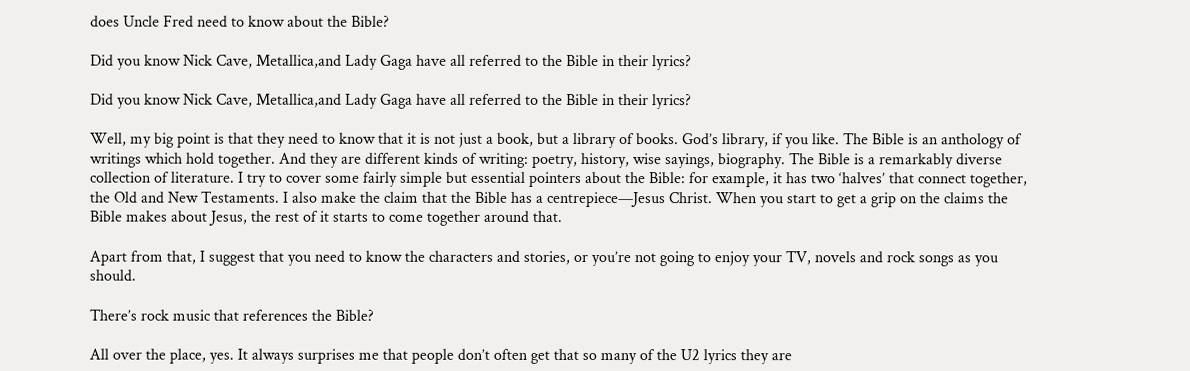does Uncle Fred need to know about the Bible?

Did you know Nick Cave, Metallica,and Lady Gaga have all referred to the Bible in their lyrics?

Did you know Nick Cave, Metallica,and Lady Gaga have all referred to the Bible in their lyrics?

Well, my big point is that they need to know that it is not just a book, but a library of books. God’s library, if you like. The Bible is an anthology of writings which hold together. And they are different kinds of writing: poetry, history, wise sayings, biography. The Bible is a remarkably diverse collection of literature. I try to cover some fairly simple but essential pointers about the Bible: for example, it has two ‘halves’ that connect together, the Old and New Testaments. I also make the claim that the Bible has a centrepiece—Jesus Christ. When you start to get a grip on the claims the Bible makes about Jesus, the rest of it starts to come together around that.

Apart from that, I suggest that you need to know the characters and stories, or you’re not going to enjoy your TV, novels and rock songs as you should.

There’s rock music that references the Bible?

All over the place, yes. It always surprises me that people don’t often get that so many of the U2 lyrics they are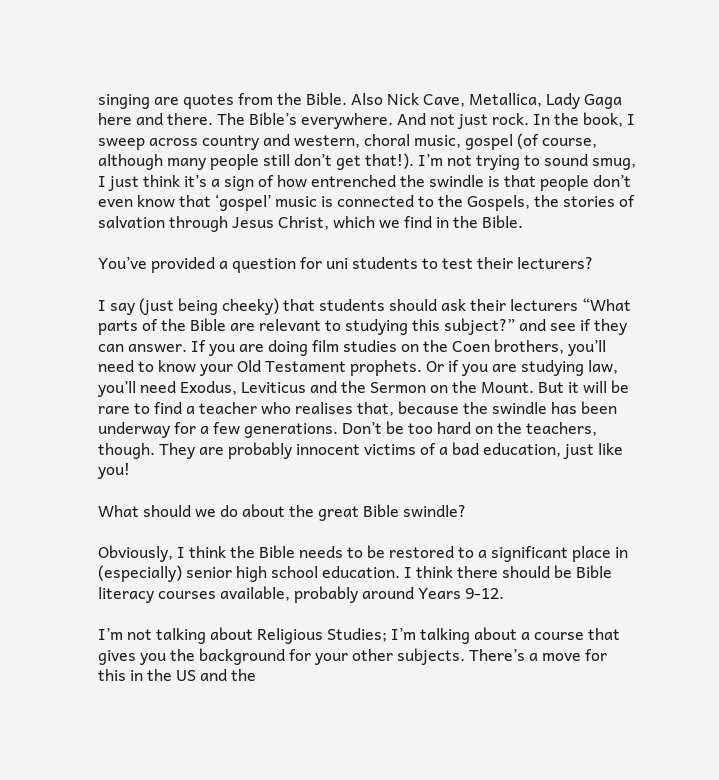singing are quotes from the Bible. Also Nick Cave, Metallica, Lady Gaga here and there. The Bible’s everywhere. And not just rock. In the book, I sweep across country and western, choral music, gospel (of course, although many people still don’t get that!). I’m not trying to sound smug, I just think it’s a sign of how entrenched the swindle is that people don’t even know that ‘gospel’ music is connected to the Gospels, the stories of salvation through Jesus Christ, which we find in the Bible.

You’ve provided a question for uni students to test their lecturers?

I say (just being cheeky) that students should ask their lecturers “What parts of the Bible are relevant to studying this subject?” and see if they can answer. If you are doing film studies on the Coen brothers, you’ll need to know your Old Testament prophets. Or if you are studying law, you’ll need Exodus, Leviticus and the Sermon on the Mount. But it will be rare to find a teacher who realises that, because the swindle has been underway for a few generations. Don’t be too hard on the teachers, though. They are probably innocent victims of a bad education, just like you!

What should we do about the great Bible swindle?

Obviously, I think the Bible needs to be restored to a significant place in (especially) senior high school education. I think there should be Bible literacy courses available, probably around Years 9-12.

I’m not talking about Religious Studies; I’m talking about a course that gives you the background for your other subjects. There’s a move for this in the US and the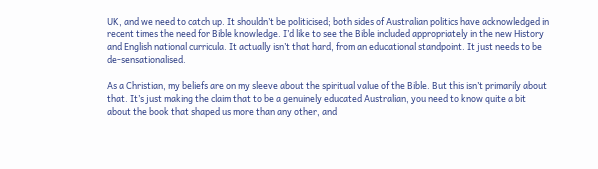UK, and we need to catch up. It shouldn’t be politicised; both sides of Australian politics have acknowledged in recent times the need for Bible knowledge. I’d like to see the Bible included appropriately in the new History and English national curricula. It actually isn’t that hard, from an educational standpoint. It just needs to be de-sensationalised.

As a Christian, my beliefs are on my sleeve about the spiritual value of the Bible. But this isn’t primarily about that. It’s just making the claim that to be a genuinely educated Australian, you need to know quite a bit about the book that shaped us more than any other, and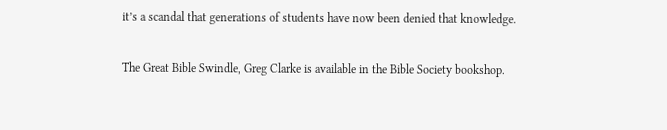it’s a scandal that generations of students have now been denied that knowledge.

The Great Bible Swindle, Greg Clarke is available in the Bible Society bookshop.